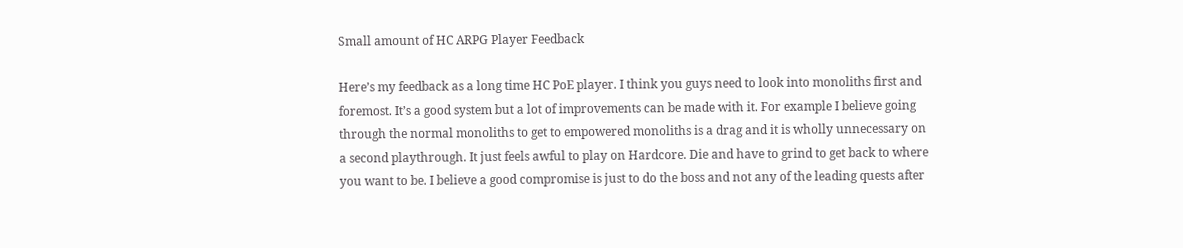Small amount of HC ARPG Player Feedback

Here’s my feedback as a long time HC PoE player. I think you guys need to look into monoliths first and foremost. It’s a good system but a lot of improvements can be made with it. For example I believe going through the normal monoliths to get to empowered monoliths is a drag and it is wholly unnecessary on a second playthrough. It just feels awful to play on Hardcore. Die and have to grind to get back to where you want to be. I believe a good compromise is just to do the boss and not any of the leading quests after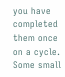you have completed them once on a cycle. Some small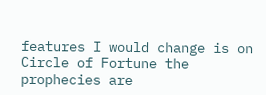features I would change is on Circle of Fortune the prophecies are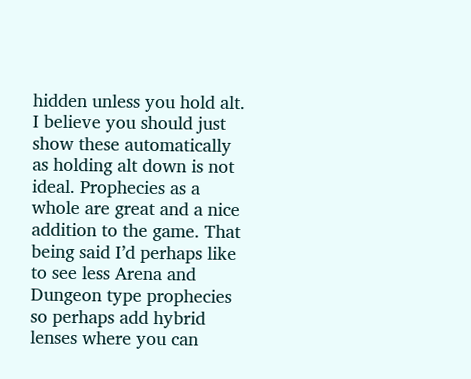hidden unless you hold alt. I believe you should just show these automatically as holding alt down is not ideal. Prophecies as a whole are great and a nice addition to the game. That being said I’d perhaps like to see less Arena and Dungeon type prophecies so perhaps add hybrid lenses where you can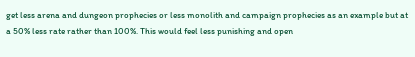get less arena and dungeon prophecies or less monolith and campaign prophecies as an example but at a 50% less rate rather than 100%. This would feel less punishing and open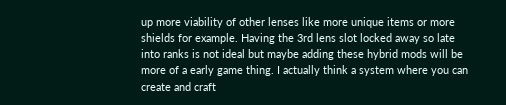up more viability of other lenses like more unique items or more shields for example. Having the 3rd lens slot locked away so late into ranks is not ideal but maybe adding these hybrid mods will be more of a early game thing. I actually think a system where you can create and craft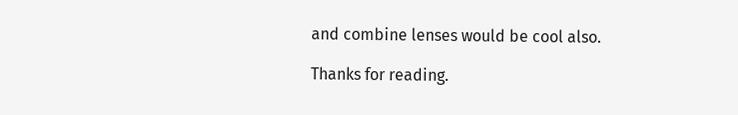and combine lenses would be cool also.

Thanks for reading.